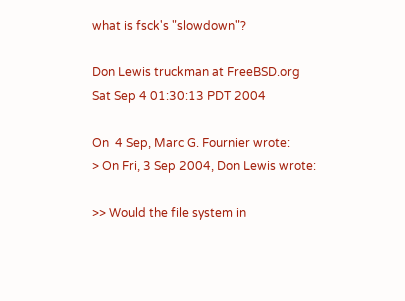what is fsck's "slowdown"?

Don Lewis truckman at FreeBSD.org
Sat Sep 4 01:30:13 PDT 2004

On  4 Sep, Marc G. Fournier wrote:
> On Fri, 3 Sep 2004, Don Lewis wrote:

>> Would the file system in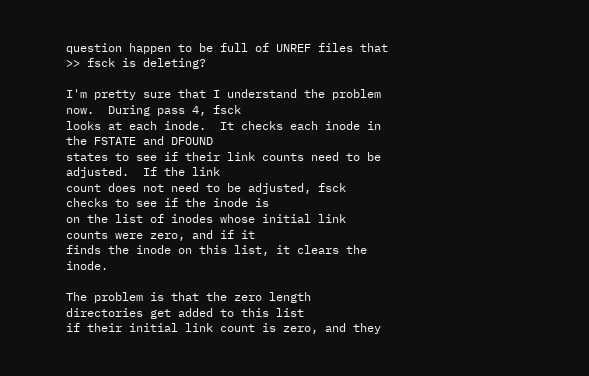question happen to be full of UNREF files that
>> fsck is deleting?

I'm pretty sure that I understand the problem now.  During pass 4, fsck
looks at each inode.  It checks each inode in the FSTATE and DFOUND
states to see if their link counts need to be adjusted.  If the link
count does not need to be adjusted, fsck checks to see if the inode is
on the list of inodes whose initial link counts were zero, and if it
finds the inode on this list, it clears the inode.

The problem is that the zero length directories get added to this list
if their initial link count is zero, and they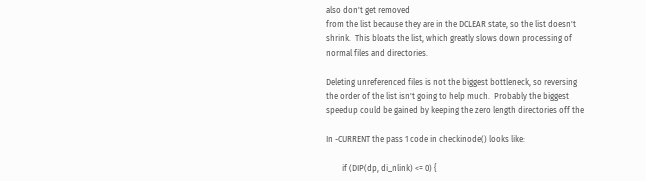also don't get removed
from the list because they are in the DCLEAR state, so the list doesn't
shrink.  This bloats the list, which greatly slows down processing of
normal files and directories.

Deleting unreferenced files is not the biggest bottleneck, so reversing
the order of the list isn't going to help much.  Probably the biggest
speedup could be gained by keeping the zero length directories off the

In -CURRENT the pass 1 code in checkinode() looks like:

        if (DIP(dp, di_nlink) <= 0) {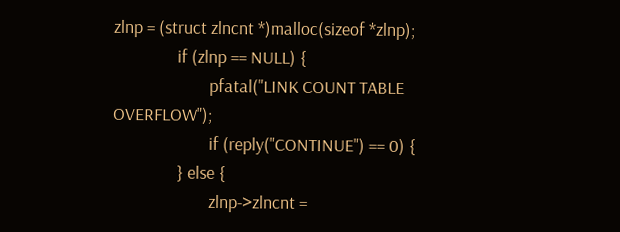zlnp = (struct zlncnt *)malloc(sizeof *zlnp);
                if (zlnp == NULL) {
                        pfatal("LINK COUNT TABLE OVERFLOW");
                        if (reply("CONTINUE") == 0) {
                } else {
                        zlnp->zlncnt =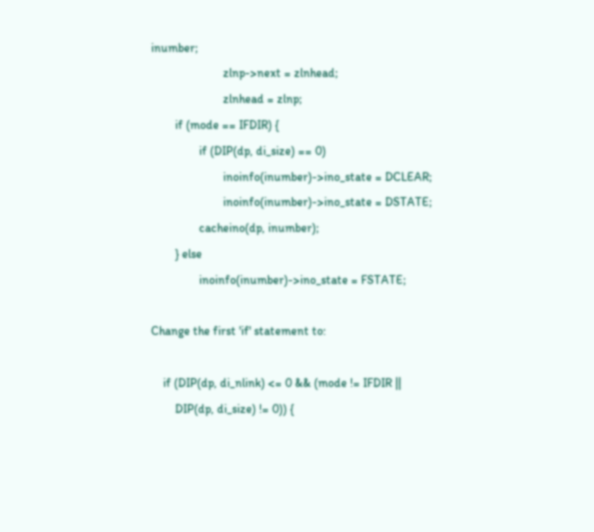inumber;
                        zlnp->next = zlnhead;
                        zlnhead = zlnp;
        if (mode == IFDIR) {
                if (DIP(dp, di_size) == 0)
                        inoinfo(inumber)->ino_state = DCLEAR;
                        inoinfo(inumber)->ino_state = DSTATE;
                cacheino(dp, inumber);
        } else
                inoinfo(inumber)->ino_state = FSTATE;

Change the first 'if' statement to:

    if (DIP(dp, di_nlink) <= 0 && (mode != IFDIR ||
        DIP(dp, di_size) != 0)) {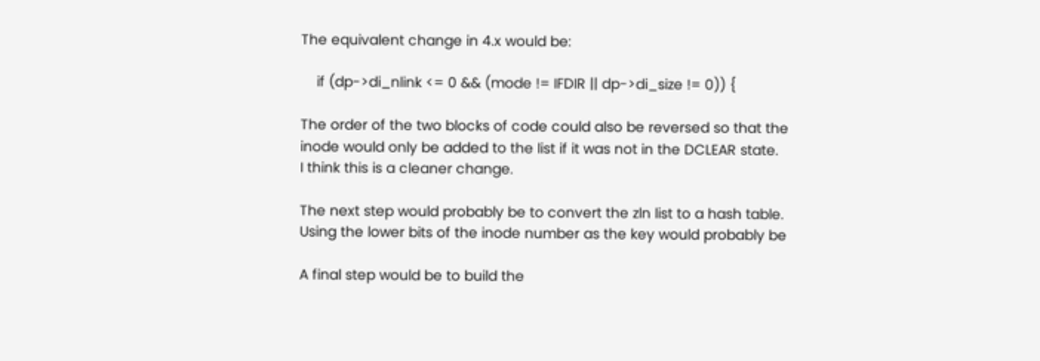The equivalent change in 4.x would be:

    if (dp->di_nlink <= 0 && (mode != IFDIR || dp->di_size != 0)) {

The order of the two blocks of code could also be reversed so that the
inode would only be added to the list if it was not in the DCLEAR state.
I think this is a cleaner change.

The next step would probably be to convert the zln list to a hash table.
Using the lower bits of the inode number as the key would probably be

A final step would be to build the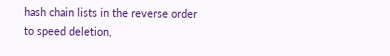hash chain lists in the reverse order
to speed deletion,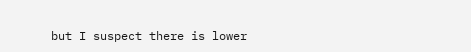but I suspect there is lower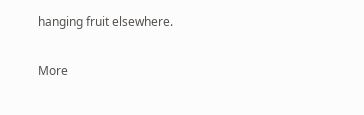hanging fruit elsewhere.

More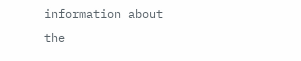information about the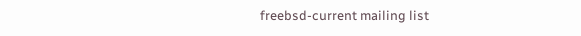freebsd-current mailing list